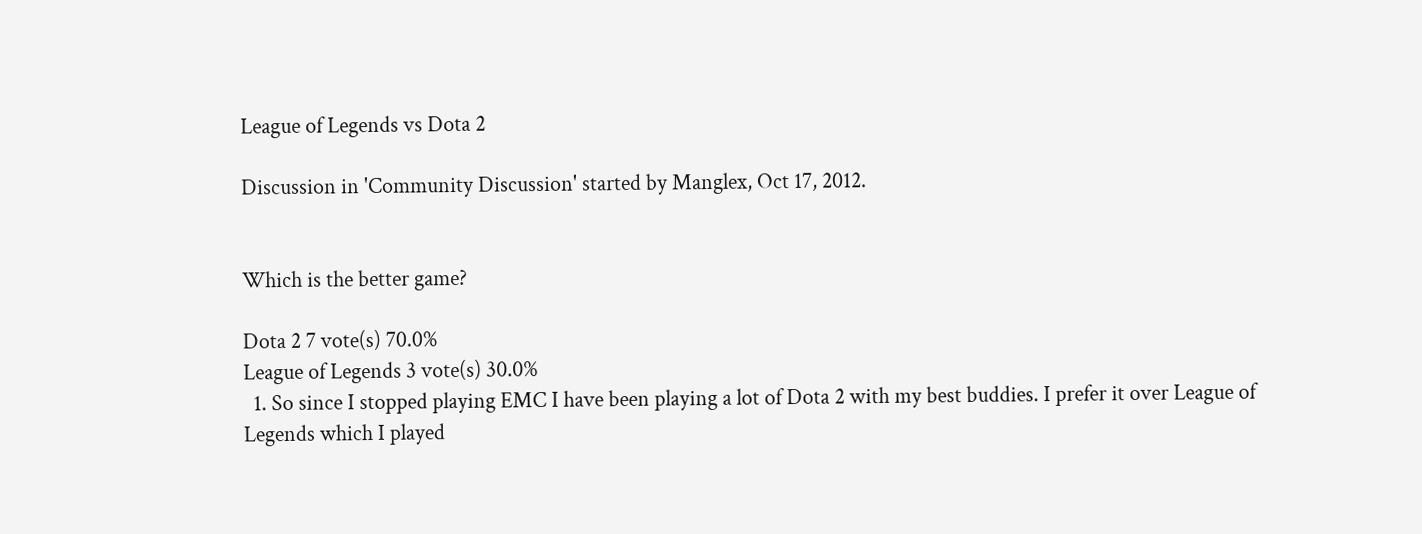League of Legends vs Dota 2

Discussion in 'Community Discussion' started by Manglex, Oct 17, 2012.


Which is the better game?

Dota 2 7 vote(s) 70.0%
League of Legends 3 vote(s) 30.0%
  1. So since I stopped playing EMC I have been playing a lot of Dota 2 with my best buddies. I prefer it over League of Legends which I played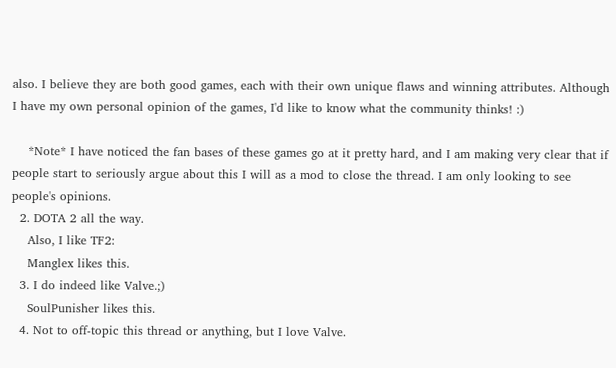also. I believe they are both good games, each with their own unique flaws and winning attributes. Although I have my own personal opinion of the games, I'd like to know what the community thinks! :)

    *Note* I have noticed the fan bases of these games go at it pretty hard, and I am making very clear that if people start to seriously argue about this I will as a mod to close the thread. I am only looking to see people's opinions.
  2. DOTA 2 all the way.
    Also, I like TF2:
    Manglex likes this.
  3. I do indeed like Valve.;)
    SoulPunisher likes this.
  4. Not to off-topic this thread or anything, but I love Valve.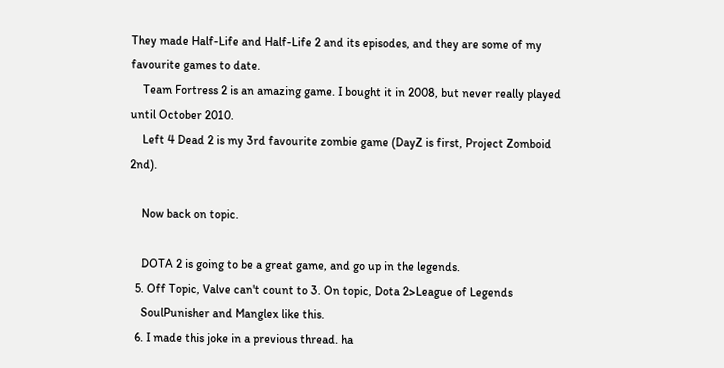They made Half-Life and Half-Life 2 and its episodes, and they are some of my favourite games to date.
    Team Fortress 2 is an amazing game. I bought it in 2008, but never really played until October 2010.
    Left 4 Dead 2 is my 3rd favourite zombie game (DayZ is first, Project Zomboid 2nd).

    Now back on topic.

    DOTA 2 is going to be a great game, and go up in the legends.
  5. Off Topic, Valve can't count to 3. On topic, Dota 2>League of Legends
    SoulPunisher and Manglex like this.
  6. I made this joke in a previous thread. ha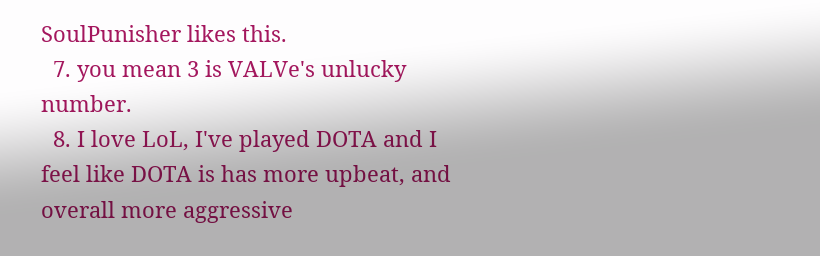SoulPunisher likes this.
  7. you mean 3 is VALVe's unlucky number.
  8. I love LoL, I've played DOTA and I feel like DOTA is has more upbeat, and overall more aggressive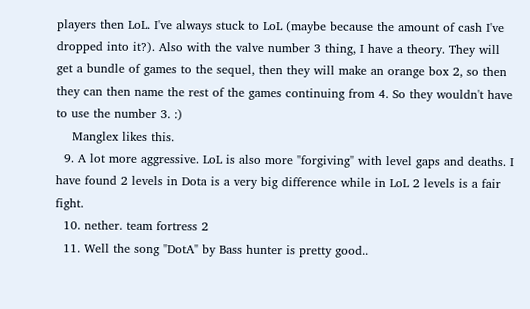players then LoL. I've always stuck to LoL (maybe because the amount of cash I've dropped into it?). Also with the valve number 3 thing, I have a theory. They will get a bundle of games to the sequel, then they will make an orange box 2, so then they can then name the rest of the games continuing from 4. So they wouldn't have to use the number 3. :)
    Manglex likes this.
  9. A lot more aggressive. LoL is also more "forgiving" with level gaps and deaths. I have found 2 levels in Dota is a very big difference while in LoL 2 levels is a fair fight.
  10. nether. team fortress 2
  11. Well the song "DotA" by Bass hunter is pretty good..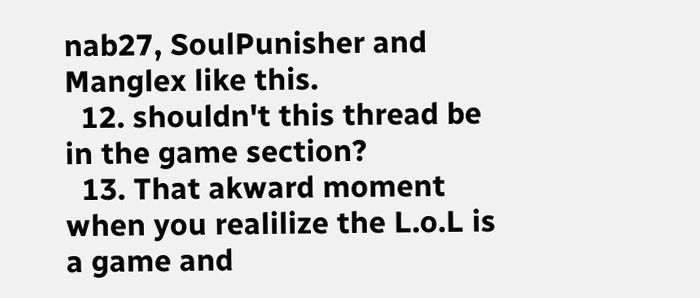nab27, SoulPunisher and Manglex like this.
  12. shouldn't this thread be in the game section?
  13. That akward moment when you realilize the L.o.L is a game and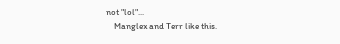not "lol"...
    Manglex and Terr like this.